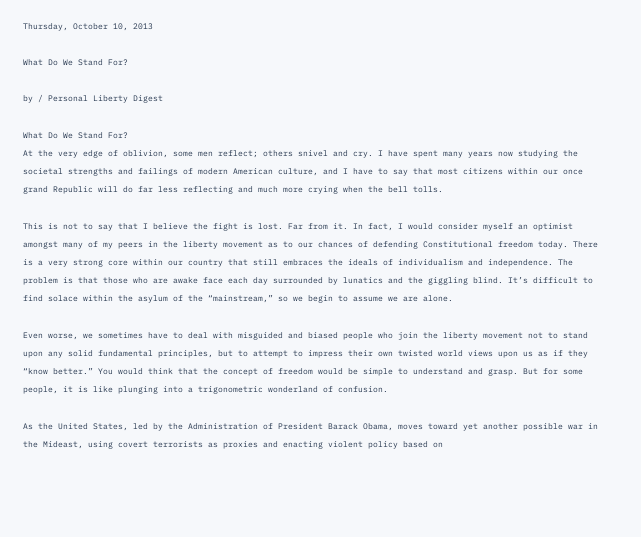Thursday, October 10, 2013

What Do We Stand For?

by / Personal Liberty Digest

What Do We Stand For?
At the very edge of oblivion, some men reflect; others snivel and cry. I have spent many years now studying the societal strengths and failings of modern American culture, and I have to say that most citizens within our once grand Republic will do far less reflecting and much more crying when the bell tolls.

This is not to say that I believe the fight is lost. Far from it. In fact, I would consider myself an optimist amongst many of my peers in the liberty movement as to our chances of defending Constitutional freedom today. There is a very strong core within our country that still embraces the ideals of individualism and independence. The problem is that those who are awake face each day surrounded by lunatics and the giggling blind. It’s difficult to find solace within the asylum of the “mainstream,” so we begin to assume we are alone.

Even worse, we sometimes have to deal with misguided and biased people who join the liberty movement not to stand upon any solid fundamental principles, but to attempt to impress their own twisted world views upon us as if they “know better.” You would think that the concept of freedom would be simple to understand and grasp. But for some people, it is like plunging into a trigonometric wonderland of confusion.

As the United States, led by the Administration of President Barack Obama, moves toward yet another possible war in the Mideast, using covert terrorists as proxies and enacting violent policy based on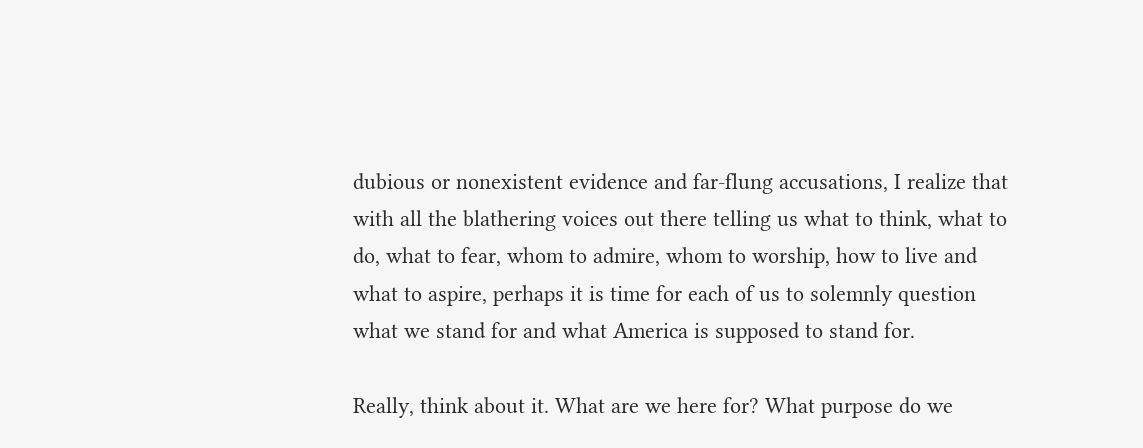dubious or nonexistent evidence and far-flung accusations, I realize that with all the blathering voices out there telling us what to think, what to do, what to fear, whom to admire, whom to worship, how to live and what to aspire, perhaps it is time for each of us to solemnly question what we stand for and what America is supposed to stand for.

Really, think about it. What are we here for? What purpose do we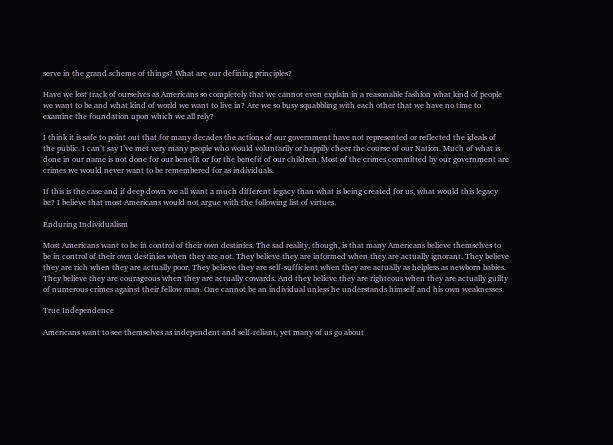serve in the grand scheme of things? What are our defining principles?

Have we lost track of ourselves as Americans so completely that we cannot even explain in a reasonable fashion what kind of people we want to be and what kind of world we want to live in? Are we so busy squabbling with each other that we have no time to examine the foundation upon which we all rely?

I think it is safe to point out that for many decades the actions of our government have not represented or reflected the ideals of the public. I can’t say I’ve met very many people who would voluntarily or happily cheer the course of our Nation. Much of what is done in our name is not done for our benefit or for the benefit of our children. Most of the crimes committed by our government are crimes we would never want to be remembered for as individuals.

If this is the case and if deep down we all want a much different legacy than what is being created for us, what would this legacy be? I believe that most Americans would not argue with the following list of virtues.

Enduring Individualism

Most Americans want to be in control of their own destinies. The sad reality, though, is that many Americans believe themselves to be in control of their own destinies when they are not. They believe they are informed when they are actually ignorant. They believe they are rich when they are actually poor. They believe they are self-sufficient when they are actually as helpless as newborn babies. They believe they are courageous when they are actually cowards. And they believe they are righteous when they are actually guilty of numerous crimes against their fellow man. One cannot be an individual unless he understands himself and his own weaknesses.

True Independence

Americans want to see themselves as independent and self-reliant, yet many of us go about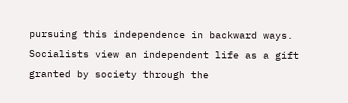pursuing this independence in backward ways. Socialists view an independent life as a gift granted by society through the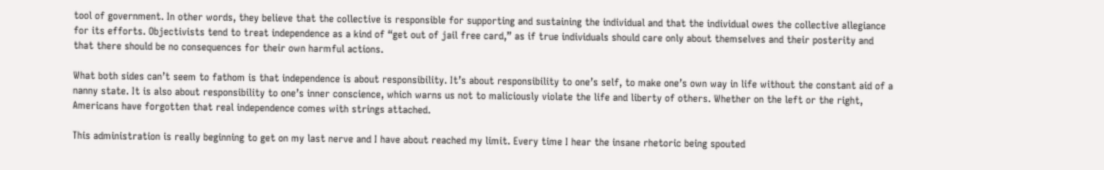tool of government. In other words, they believe that the collective is responsible for supporting and sustaining the individual and that the individual owes the collective allegiance for its efforts. Objectivists tend to treat independence as a kind of “get out of jail free card,” as if true individuals should care only about themselves and their posterity and that there should be no consequences for their own harmful actions.

What both sides can’t seem to fathom is that independence is about responsibility. It’s about responsibility to one’s self, to make one’s own way in life without the constant aid of a nanny state. It is also about responsibility to one’s inner conscience, which warns us not to maliciously violate the life and liberty of others. Whether on the left or the right, Americans have forgotten that real independence comes with strings attached.

This administration is really beginning to get on my last nerve and I have about reached my limit. Every time I hear the insane rhetoric being spouted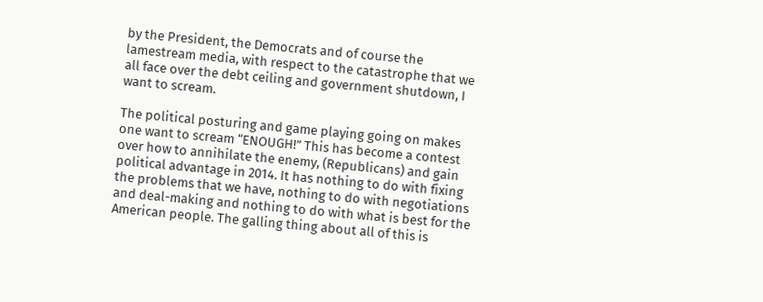by the President, the Democrats and of course the lamestream media, with respect to the catastrophe that we all face over the debt ceiling and government shutdown, I want to scream.

The political posturing and game playing going on makes one want to scream “ENOUGH!” This has become a contest over how to annihilate the enemy, (Republicans) and gain political advantage in 2014. It has nothing to do with fixing the problems that we have, nothing to do with negotiations and deal-making and nothing to do with what is best for the American people. The galling thing about all of this is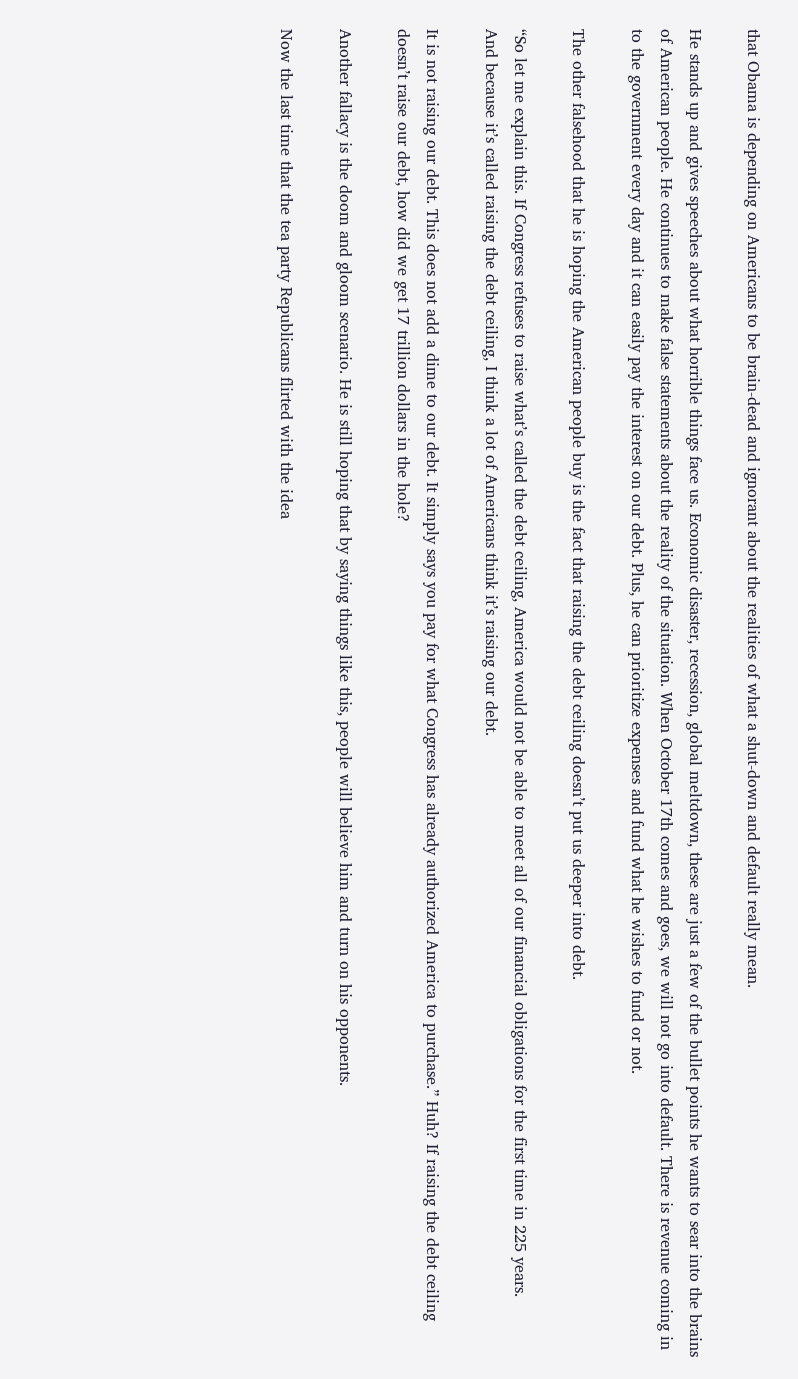that Obama is depending on Americans to be brain-dead and ignorant about the realities of what a shut-down and default really mean.

He stands up and gives speeches about what horrible things face us. Economic disaster, recession, global meltdown, these are just a few of the bullet points he wants to sear into the brains of American people. He continues to make false statements about the reality of the situation. When October 17th comes and goes, we will not go into default. There is revenue coming in to the government every day and it can easily pay the interest on our debt. Plus, he can prioritize expenses and fund what he wishes to fund or not.

The other falsehood that he is hoping the American people buy is the fact that raising the debt ceiling doesn’t put us deeper into debt.

“So let me explain this. If Congress refuses to raise what’s called the debt ceiling, America would not be able to meet all of our financial obligations for the first time in 225 years.
And because it’s called raising the debt ceiling, I think a lot of Americans think it’s raising our debt.

It is not raising our debt. This does not add a dime to our debt. It simply says you pay for what Congress has already authorized America to purchase.” Huh? If raising the debt ceiling doesn’t raise our debt, how did we get 17 trillion dollars in the hole?

Another fallacy is the doom and gloom scenario. He is still hoping that by saying things like this, people will believe him and turn on his opponents.

Now the last time that the tea party Republicans flirted with the idea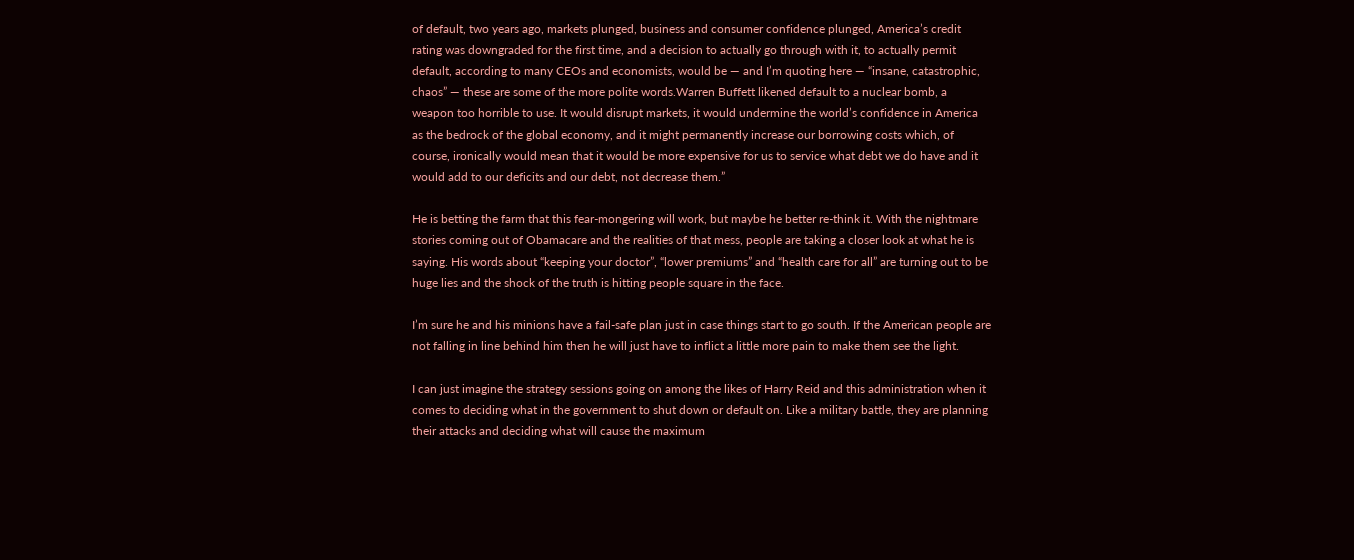of default, two years ago, markets plunged, business and consumer confidence plunged, America’s credit rating was downgraded for the first time, and a decision to actually go through with it, to actually permit default, according to many CEOs and economists, would be — and I’m quoting here — “insane, catastrophic, chaos” — these are some of the more polite words.Warren Buffett likened default to a nuclear bomb, a weapon too horrible to use. It would disrupt markets, it would undermine the world’s confidence in America as the bedrock of the global economy, and it might permanently increase our borrowing costs which, of course, ironically would mean that it would be more expensive for us to service what debt we do have and it would add to our deficits and our debt, not decrease them.”

He is betting the farm that this fear-mongering will work, but maybe he better re-think it. With the nightmare stories coming out of Obamacare and the realities of that mess, people are taking a closer look at what he is saying. His words about “keeping your doctor”, “lower premiums” and “health care for all” are turning out to be huge lies and the shock of the truth is hitting people square in the face.

I’m sure he and his minions have a fail-safe plan just in case things start to go south. If the American people are not falling in line behind him then he will just have to inflict a little more pain to make them see the light.

I can just imagine the strategy sessions going on among the likes of Harry Reid and this administration when it comes to deciding what in the government to shut down or default on. Like a military battle, they are planning their attacks and deciding what will cause the maximum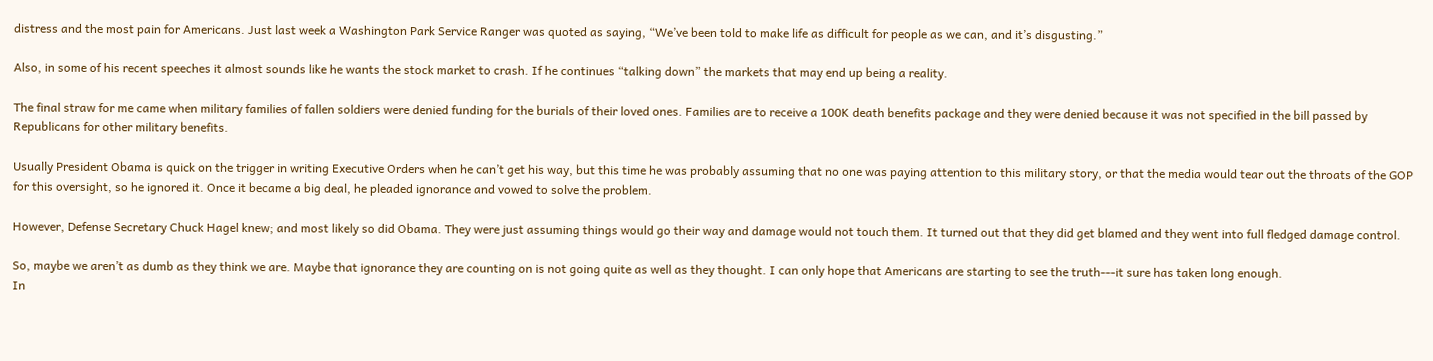distress and the most pain for Americans. Just last week a Washington Park Service Ranger was quoted as saying, “We’ve been told to make life as difficult for people as we can, and it’s disgusting.”

Also, in some of his recent speeches it almost sounds like he wants the stock market to crash. If he continues “talking down” the markets that may end up being a reality.

The final straw for me came when military families of fallen soldiers were denied funding for the burials of their loved ones. Families are to receive a 100K death benefits package and they were denied because it was not specified in the bill passed by Republicans for other military benefits.

Usually President Obama is quick on the trigger in writing Executive Orders when he can’t get his way, but this time he was probably assuming that no one was paying attention to this military story, or that the media would tear out the throats of the GOP for this oversight, so he ignored it. Once it became a big deal, he pleaded ignorance and vowed to solve the problem.

However, Defense Secretary Chuck Hagel knew; and most likely so did Obama. They were just assuming things would go their way and damage would not touch them. It turned out that they did get blamed and they went into full fledged damage control.

So, maybe we aren’t as dumb as they think we are. Maybe that ignorance they are counting on is not going quite as well as they thought. I can only hope that Americans are starting to see the truth---it sure has taken long enough.
In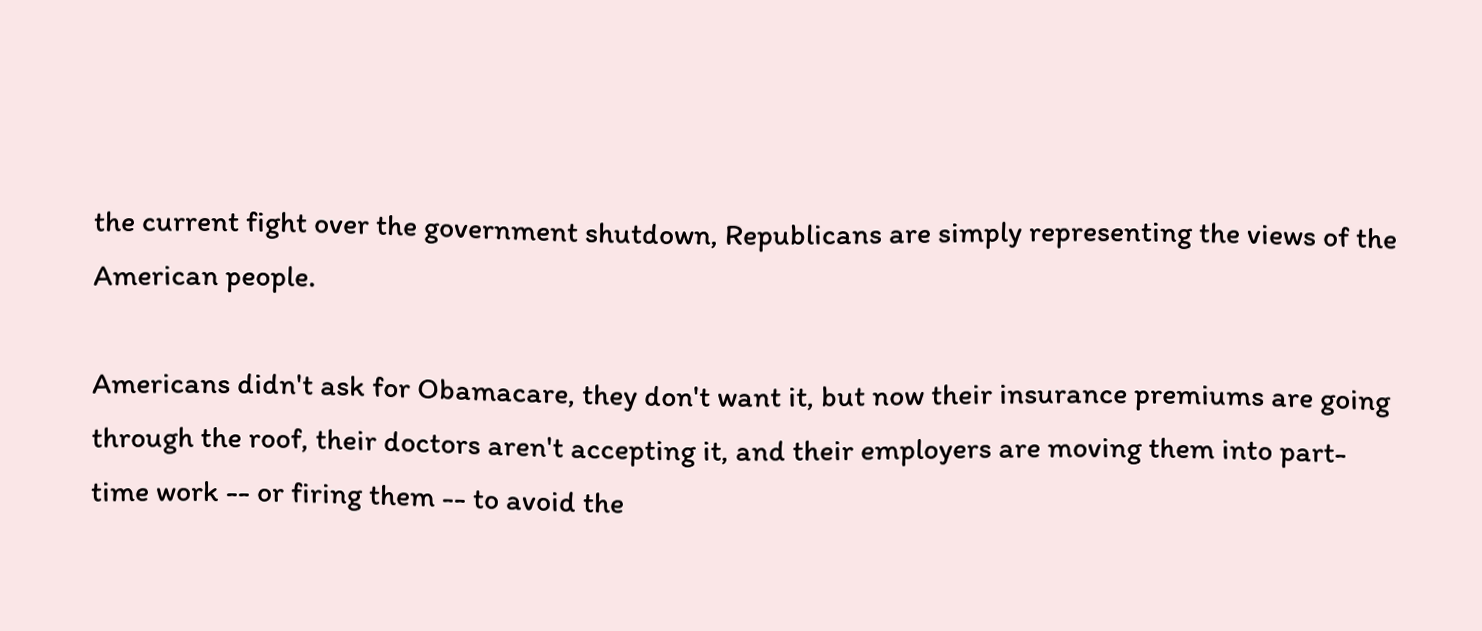the current fight over the government shutdown, Republicans are simply representing the views of the American people.

Americans didn't ask for Obamacare, they don't want it, but now their insurance premiums are going through the roof, their doctors aren't accepting it, and their employers are moving them into part-time work -- or firing them -- to avoid the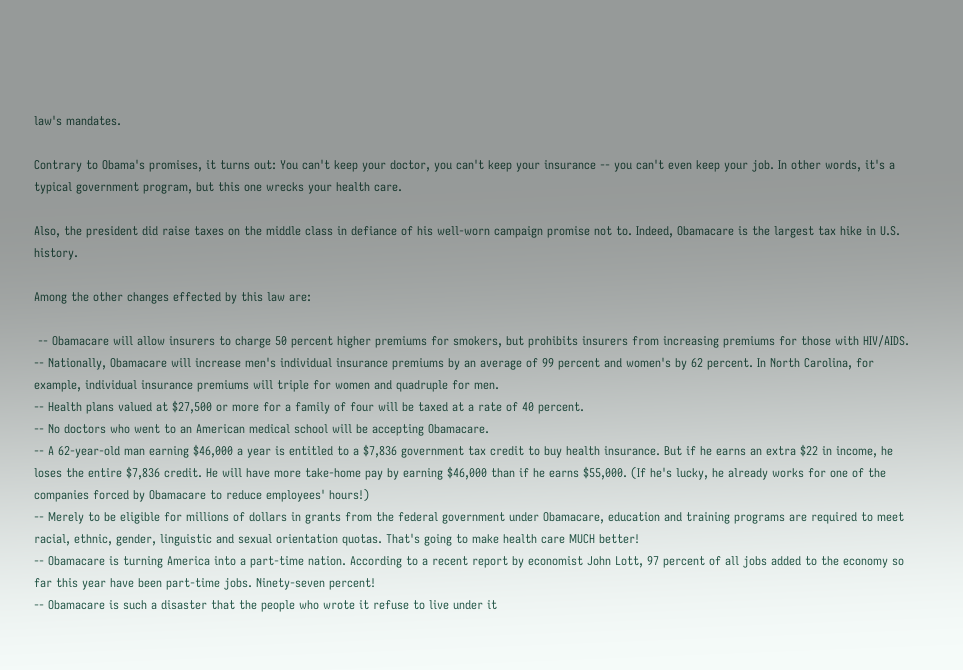law's mandates.

Contrary to Obama's promises, it turns out: You can't keep your doctor, you can't keep your insurance -- you can't even keep your job. In other words, it's a typical government program, but this one wrecks your health care.

Also, the president did raise taxes on the middle class in defiance of his well-worn campaign promise not to. Indeed, Obamacare is the largest tax hike in U.S. history.

Among the other changes effected by this law are:

 -- Obamacare will allow insurers to charge 50 percent higher premiums for smokers, but prohibits insurers from increasing premiums for those with HIV/AIDS.
-- Nationally, Obamacare will increase men's individual insurance premiums by an average of 99 percent and women's by 62 percent. In North Carolina, for example, individual insurance premiums will triple for women and quadruple for men.
-- Health plans valued at $27,500 or more for a family of four will be taxed at a rate of 40 percent.
-- No doctors who went to an American medical school will be accepting Obamacare.
-- A 62-year-old man earning $46,000 a year is entitled to a $7,836 government tax credit to buy health insurance. But if he earns an extra $22 in income, he loses the entire $7,836 credit. He will have more take-home pay by earning $46,000 than if he earns $55,000. (If he's lucky, he already works for one of the companies forced by Obamacare to reduce employees' hours!)
-- Merely to be eligible for millions of dollars in grants from the federal government under Obamacare, education and training programs are required to meet racial, ethnic, gender, linguistic and sexual orientation quotas. That's going to make health care MUCH better!
-- Obamacare is turning America into a part-time nation. According to a recent report by economist John Lott, 97 percent of all jobs added to the economy so far this year have been part-time jobs. Ninety-seven percent!
-- Obamacare is such a disaster that the people who wrote it refuse to live under it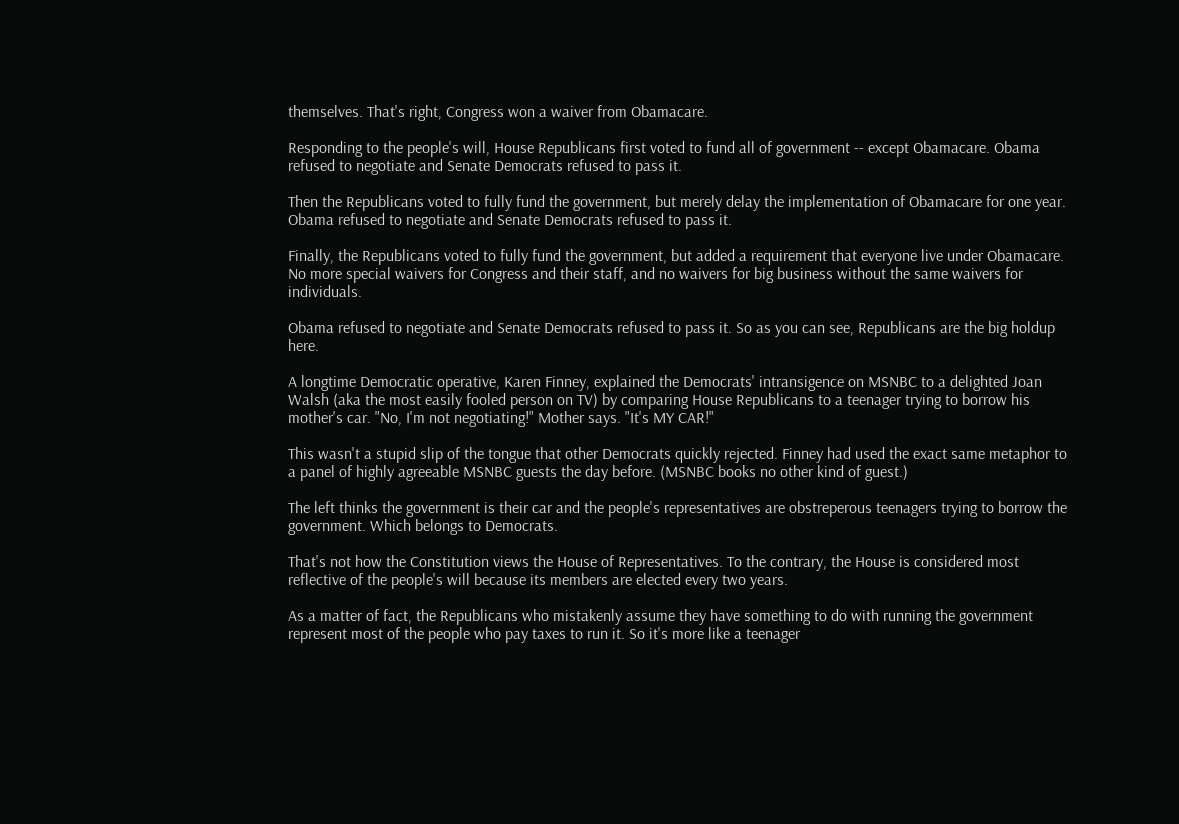themselves. That's right, Congress won a waiver from Obamacare.

Responding to the people's will, House Republicans first voted to fund all of government -- except Obamacare. Obama refused to negotiate and Senate Democrats refused to pass it.

Then the Republicans voted to fully fund the government, but merely delay the implementation of Obamacare for one year. Obama refused to negotiate and Senate Democrats refused to pass it.

Finally, the Republicans voted to fully fund the government, but added a requirement that everyone live under Obamacare. No more special waivers for Congress and their staff, and no waivers for big business without the same waivers for individuals.

Obama refused to negotiate and Senate Democrats refused to pass it. So as you can see, Republicans are the big holdup here.

A longtime Democratic operative, Karen Finney, explained the Democrats' intransigence on MSNBC to a delighted Joan Walsh (aka the most easily fooled person on TV) by comparing House Republicans to a teenager trying to borrow his mother's car. "No, I'm not negotiating!" Mother says. "It's MY CAR!"

This wasn't a stupid slip of the tongue that other Democrats quickly rejected. Finney had used the exact same metaphor to a panel of highly agreeable MSNBC guests the day before. (MSNBC books no other kind of guest.)

The left thinks the government is their car and the people's representatives are obstreperous teenagers trying to borrow the government. Which belongs to Democrats.

That's not how the Constitution views the House of Representatives. To the contrary, the House is considered most reflective of the people's will because its members are elected every two years.

As a matter of fact, the Republicans who mistakenly assume they have something to do with running the government represent most of the people who pay taxes to run it. So it's more like a teenager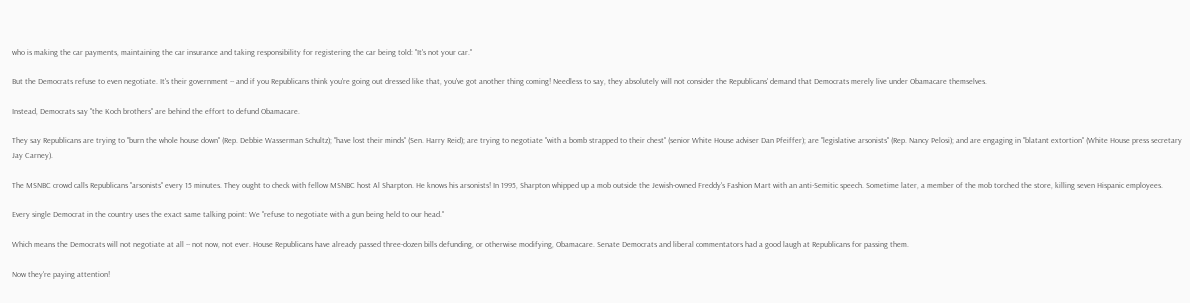who is making the car payments, maintaining the car insurance and taking responsibility for registering the car being told: "It's not your car."

But the Democrats refuse to even negotiate. It's their government -- and if you Republicans think you're going out dressed like that, you've got another thing coming! Needless to say, they absolutely will not consider the Republicans' demand that Democrats merely live under Obamacare themselves.

Instead, Democrats say "the Koch brothers" are behind the effort to defund Obamacare.

They say Republicans are trying to "burn the whole house down" (Rep. Debbie Wasserman Schultz); "have lost their minds" (Sen. Harry Reid); are trying to negotiate "with a bomb strapped to their chest" (senior White House adviser Dan Pfeiffer); are "legislative arsonists" (Rep. Nancy Pelosi); and are engaging in "blatant extortion" (White House press secretary Jay Carney).

The MSNBC crowd calls Republicans "arsonists" every 15 minutes. They ought to check with fellow MSNBC host Al Sharpton. He knows his arsonists! In 1995, Sharpton whipped up a mob outside the Jewish-owned Freddy's Fashion Mart with an anti-Semitic speech. Sometime later, a member of the mob torched the store, killing seven Hispanic employees.

Every single Democrat in the country uses the exact same talking point: We "refuse to negotiate with a gun being held to our head."

Which means the Democrats will not negotiate at all -- not now, not ever. House Republicans have already passed three-dozen bills defunding, or otherwise modifying, Obamacare. Senate Democrats and liberal commentators had a good laugh at Republicans for passing them.

Now they're paying attention!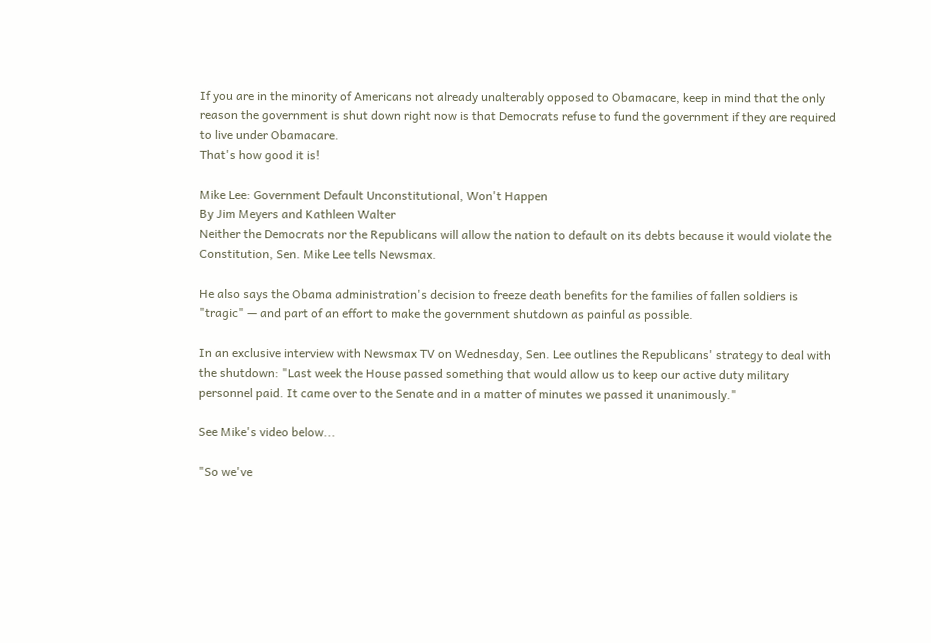If you are in the minority of Americans not already unalterably opposed to Obamacare, keep in mind that the only reason the government is shut down right now is that Democrats refuse to fund the government if they are required to live under Obamacare.
That's how good it is!

Mike Lee: Government Default Unconstitutional, Won't Happen
By Jim Meyers and Kathleen Walter
Neither the Democrats nor the Republicans will allow the nation to default on its debts because it would violate the Constitution, Sen. Mike Lee tells Newsmax.

He also says the Obama administration's decision to freeze death benefits for the families of fallen soldiers is "tragic" — and part of an effort to make the government shutdown as painful as possible.

In an exclusive interview with Newsmax TV on Wednesday, Sen. Lee outlines the Republicans' strategy to deal with the shutdown: "Last week the House passed something that would allow us to keep our active duty military personnel paid. It came over to the Senate and in a matter of minutes we passed it unanimously."

See Mike's video below...

"So we've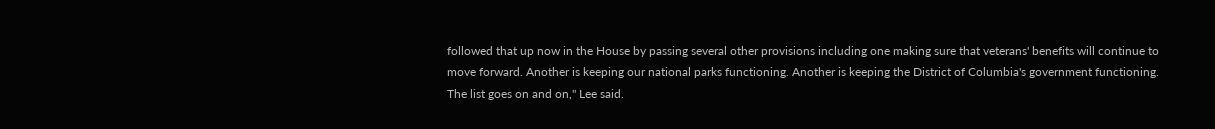followed that up now in the House by passing several other provisions including one making sure that veterans' benefits will continue to move forward. Another is keeping our national parks functioning. Another is keeping the District of Columbia's government functioning. The list goes on and on," Lee said.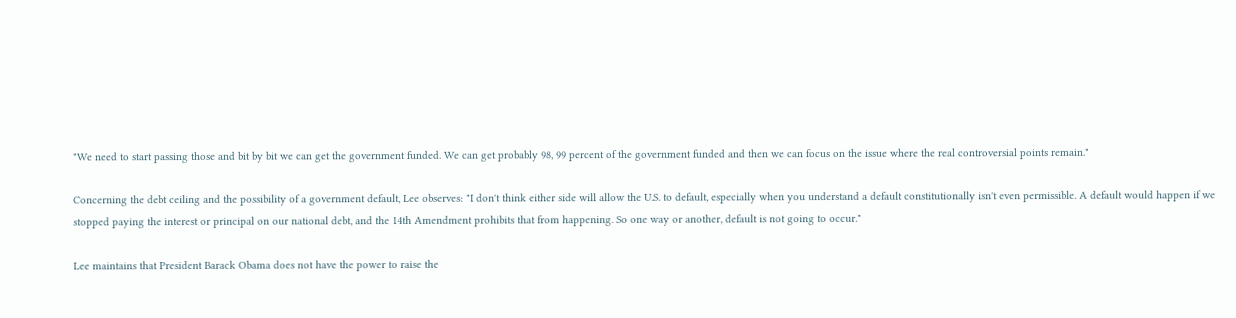"We need to start passing those and bit by bit we can get the government funded. We can get probably 98, 99 percent of the government funded and then we can focus on the issue where the real controversial points remain."

Concerning the debt ceiling and the possibility of a government default, Lee observes: "I don't think either side will allow the U.S. to default, especially when you understand a default constitutionally isn't even permissible. A default would happen if we stopped paying the interest or principal on our national debt, and the 14th Amendment prohibits that from happening. So one way or another, default is not going to occur."

Lee maintains that President Barack Obama does not have the power to raise the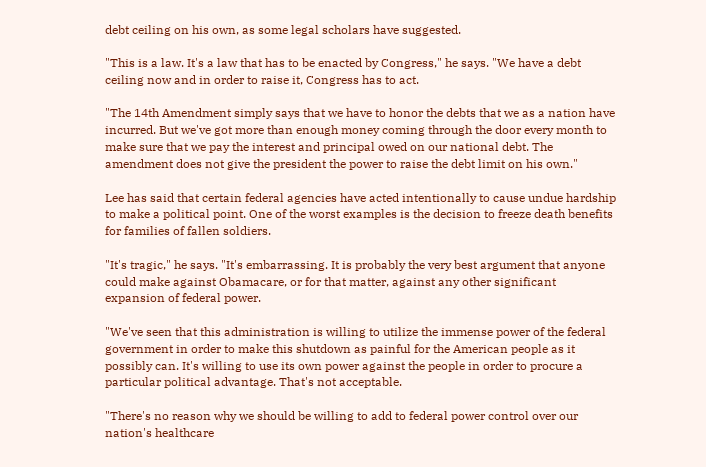debt ceiling on his own, as some legal scholars have suggested.

"This is a law. It's a law that has to be enacted by Congress," he says. "We have a debt ceiling now and in order to raise it, Congress has to act.

"The 14th Amendment simply says that we have to honor the debts that we as a nation have incurred. But we've got more than enough money coming through the door every month to make sure that we pay the interest and principal owed on our national debt. The amendment does not give the president the power to raise the debt limit on his own."

Lee has said that certain federal agencies have acted intentionally to cause undue hardship to make a political point. One of the worst examples is the decision to freeze death benefits for families of fallen soldiers.

"It's tragic," he says. "It's embarrassing. It is probably the very best argument that anyone could make against Obamacare, or for that matter, against any other significant expansion of federal power.

"We've seen that this administration is willing to utilize the immense power of the federal government in order to make this shutdown as painful for the American people as it possibly can. It's willing to use its own power against the people in order to procure a particular political advantage. That's not acceptable.

"There's no reason why we should be willing to add to federal power control over our nation's healthcare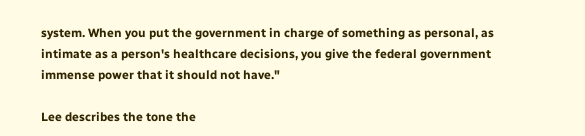system. When you put the government in charge of something as personal, as intimate as a person's healthcare decisions, you give the federal government immense power that it should not have."

Lee describes the tone the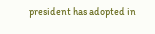president has adopted in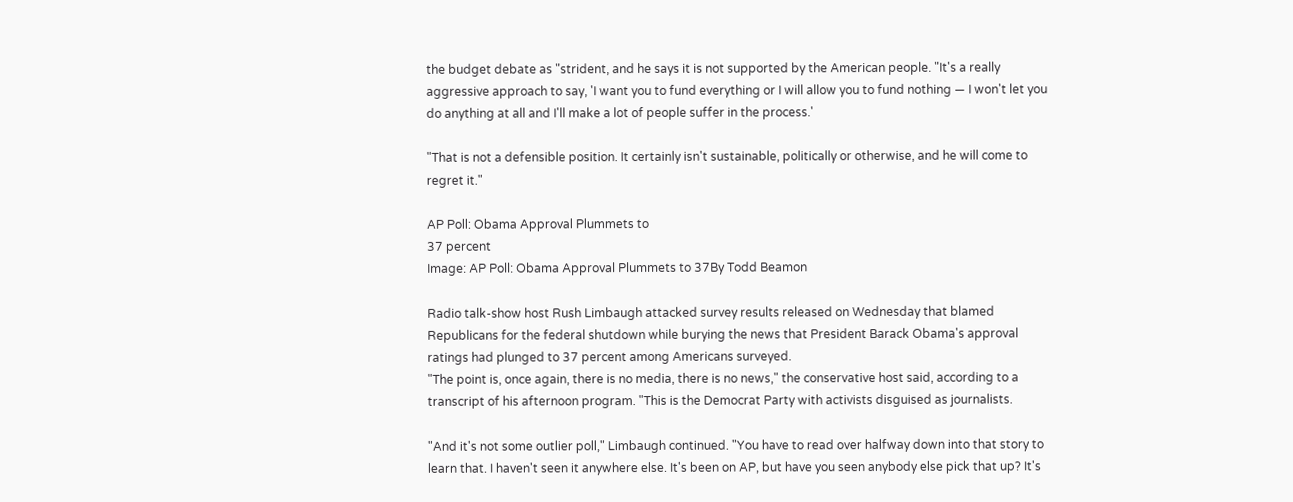the budget debate as "strident, and he says it is not supported by the American people. "It's a really aggressive approach to say, 'I want you to fund everything or I will allow you to fund nothing — I won't let you do anything at all and I'll make a lot of people suffer in the process.'

"That is not a defensible position. It certainly isn't sustainable, politically or otherwise, and he will come to regret it."

AP Poll: Obama Approval Plummets to
37 percent
Image: AP Poll: Obama Approval Plummets to 37By Todd Beamon

Radio talk-show host Rush Limbaugh attacked survey results released on Wednesday that blamed Republicans for the federal shutdown while burying the news that President Barack Obama's approval ratings had plunged to 37 percent among Americans surveyed.
"The point is, once again, there is no media, there is no news," the conservative host said, according to a transcript of his afternoon program. "This is the Democrat Party with activists disguised as journalists.

"And it's not some outlier poll," Limbaugh continued. "You have to read over halfway down into that story to learn that. I haven't seen it anywhere else. It's been on AP, but have you seen anybody else pick that up? It's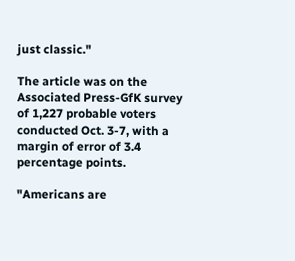just classic."

The article was on the Associated Press-GfK survey of 1,227 probable voters conducted Oct. 3-7, with a margin of error of 3.4 percentage points.

"Americans are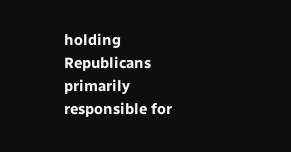holding Republicans primarily responsible for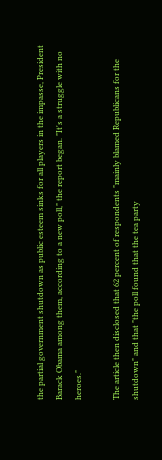the partial government shutdown as public esteem sinks for all players in the impasse, President Barack Obama among them, according to a new poll," the report began. "It's a struggle with no heroes."

The article then disclosed that 62 percent of respondents "mainly blamed Republicans for the shutdown" and that "the poll found that the tea party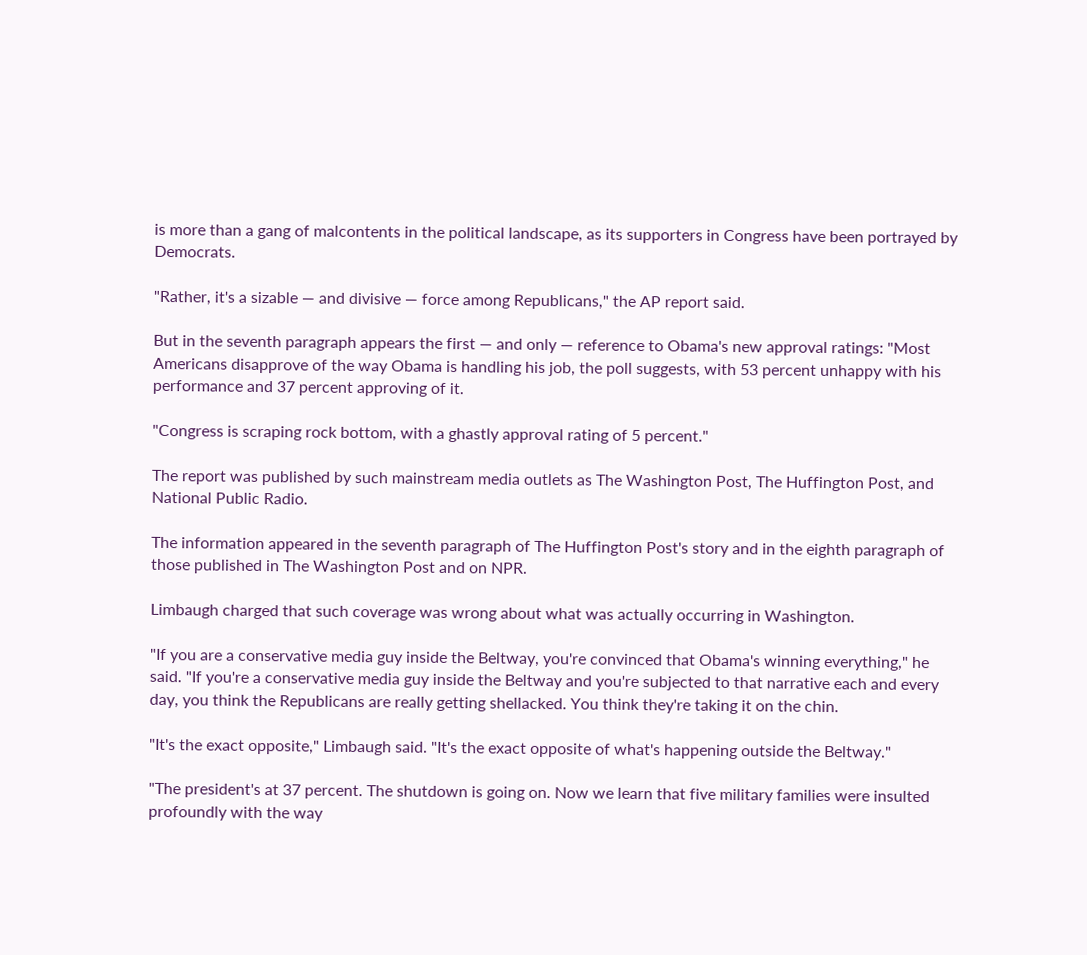is more than a gang of malcontents in the political landscape, as its supporters in Congress have been portrayed by Democrats.

"Rather, it's a sizable — and divisive — force among Republicans," the AP report said.

But in the seventh paragraph appears the first — and only — reference to Obama's new approval ratings: "Most Americans disapprove of the way Obama is handling his job, the poll suggests, with 53 percent unhappy with his performance and 37 percent approving of it.

"Congress is scraping rock bottom, with a ghastly approval rating of 5 percent."

The report was published by such mainstream media outlets as The Washington Post, The Huffington Post, and National Public Radio.

The information appeared in the seventh paragraph of The Huffington Post's story and in the eighth paragraph of those published in The Washington Post and on NPR.

Limbaugh charged that such coverage was wrong about what was actually occurring in Washington.

"If you are a conservative media guy inside the Beltway, you're convinced that Obama's winning everything," he said. "If you're a conservative media guy inside the Beltway and you're subjected to that narrative each and every day, you think the Republicans are really getting shellacked. You think they're taking it on the chin.

"It's the exact opposite," Limbaugh said. "It's the exact opposite of what's happening outside the Beltway."

"The president's at 37 percent. The shutdown is going on. Now we learn that five military families were insulted profoundly with the way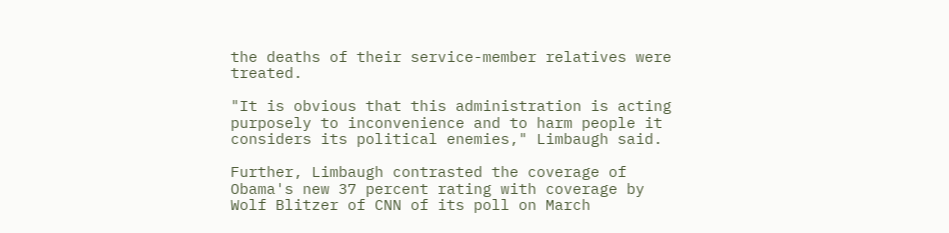the deaths of their service-member relatives were treated.

"It is obvious that this administration is acting purposely to inconvenience and to harm people it considers its political enemies," Limbaugh said.

Further, Limbaugh contrasted the coverage of Obama's new 37 percent rating with coverage by Wolf Blitzer of CNN of its poll on March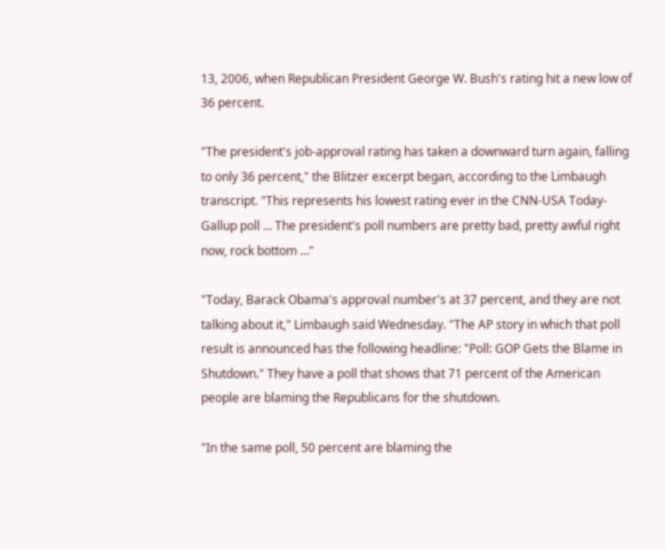13, 2006, when Republican President George W. Bush's rating hit a new low of 36 percent.

"The president's job-approval rating has taken a downward turn again, falling to only 36 percent," the Blitzer excerpt began, according to the Limbaugh transcript. "This represents his lowest rating ever in the CNN-USA Today-Gallup poll … The president's poll numbers are pretty bad, pretty awful right now, rock bottom …"

"Today, Barack Obama's approval number's at 37 percent, and they are not talking about it," Limbaugh said Wednesday. "The AP story in which that poll result is announced has the following headline: "Poll: GOP Gets the Blame in Shutdown." They have a poll that shows that 71 percent of the American people are blaming the Republicans for the shutdown.

"In the same poll, 50 percent are blaming the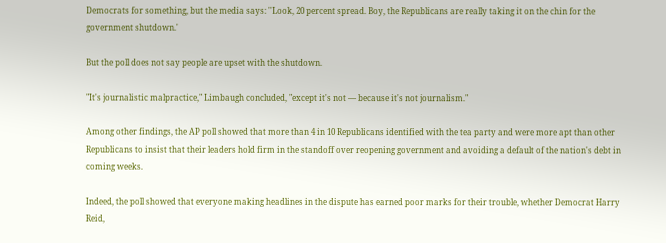Democrats for something, but the media says: ''Look, 20 percent spread. Boy, the Republicans are really taking it on the chin for the government shutdown.'

But the poll does not say people are upset with the shutdown.

"It's journalistic malpractice," Limbaugh concluded, "except it's not — because it's not journalism."

Among other findings, the AP poll showed that more than 4 in 10 Republicans identified with the tea party and were more apt than other Republicans to insist that their leaders hold firm in the standoff over reopening government and avoiding a default of the nation's debt in coming weeks.

Indeed, the poll showed that everyone making headlines in the dispute has earned poor marks for their trouble, whether Democrat Harry Reid,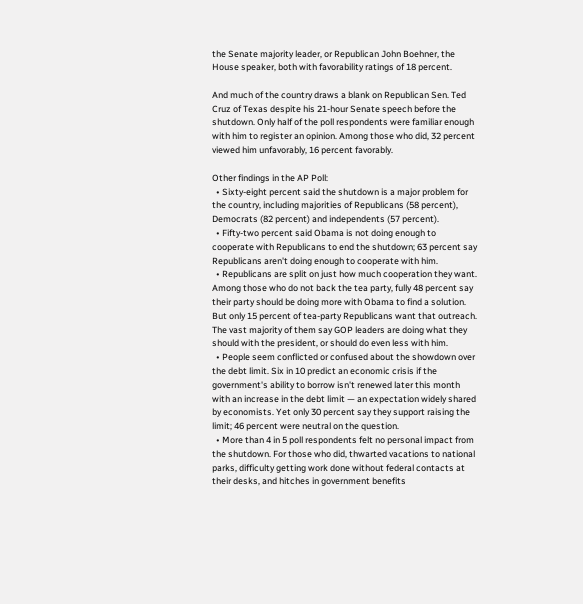the Senate majority leader, or Republican John Boehner, the House speaker, both with favorability ratings of 18 percent.

And much of the country draws a blank on Republican Sen. Ted Cruz of Texas despite his 21-hour Senate speech before the shutdown. Only half of the poll respondents were familiar enough with him to register an opinion. Among those who did, 32 percent viewed him unfavorably, 16 percent favorably.

Other findings in the AP Poll:
  • Sixty-eight percent said the shutdown is a major problem for the country, including majorities of Republicans (58 percent), Democrats (82 percent) and independents (57 percent).
  • Fifty-two percent said Obama is not doing enough to cooperate with Republicans to end the shutdown; 63 percent say Republicans aren't doing enough to cooperate with him.
  • Republicans are split on just how much cooperation they want. Among those who do not back the tea party, fully 48 percent say their party should be doing more with Obama to find a solution. But only 15 percent of tea-party Republicans want that outreach. The vast majority of them say GOP leaders are doing what they should with the president, or should do even less with him.
  • People seem conflicted or confused about the showdown over the debt limit. Six in 10 predict an economic crisis if the government's ability to borrow isn't renewed later this month with an increase in the debt limit — an expectation widely shared by economists. Yet only 30 percent say they support raising the limit; 46 percent were neutral on the question.
  • More than 4 in 5 poll respondents felt no personal impact from the shutdown. For those who did, thwarted vacations to national parks, difficulty getting work done without federal contacts at their desks, and hitches in government benefits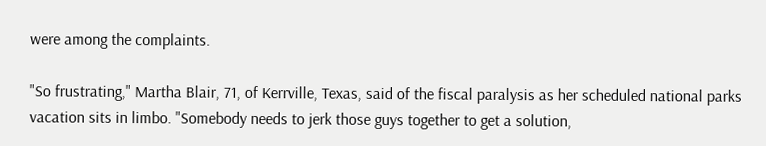were among the complaints.

"So frustrating," Martha Blair, 71, of Kerrville, Texas, said of the fiscal paralysis as her scheduled national parks vacation sits in limbo. "Somebody needs to jerk those guys together to get a solution,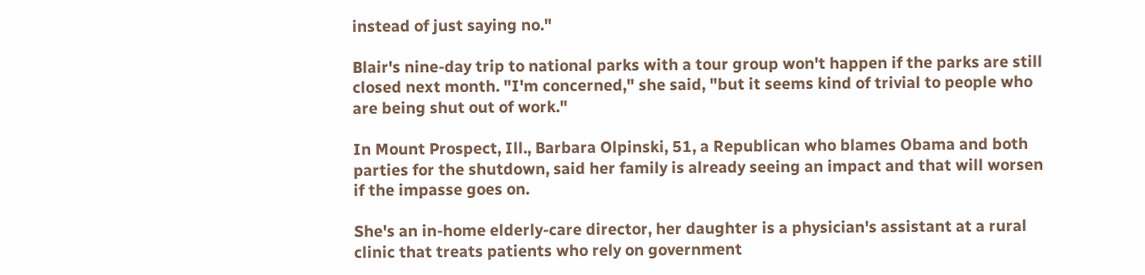instead of just saying no."

Blair's nine-day trip to national parks with a tour group won't happen if the parks are still closed next month. "I'm concerned," she said, "but it seems kind of trivial to people who are being shut out of work."

In Mount Prospect, Ill., Barbara Olpinski, 51, a Republican who blames Obama and both parties for the shutdown, said her family is already seeing an impact and that will worsen if the impasse goes on.

She's an in-home elderly-care director, her daughter is a physician's assistant at a rural clinic that treats patients who rely on government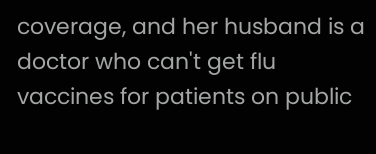coverage, and her husband is a doctor who can't get flu vaccines for patients on public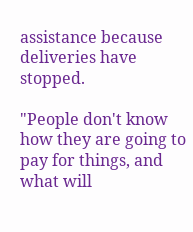assistance because deliveries have stopped.

"People don't know how they are going to pay for things, and what will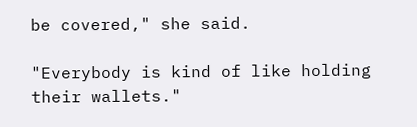be covered," she said.

"Everybody is kind of like holding their wallets."